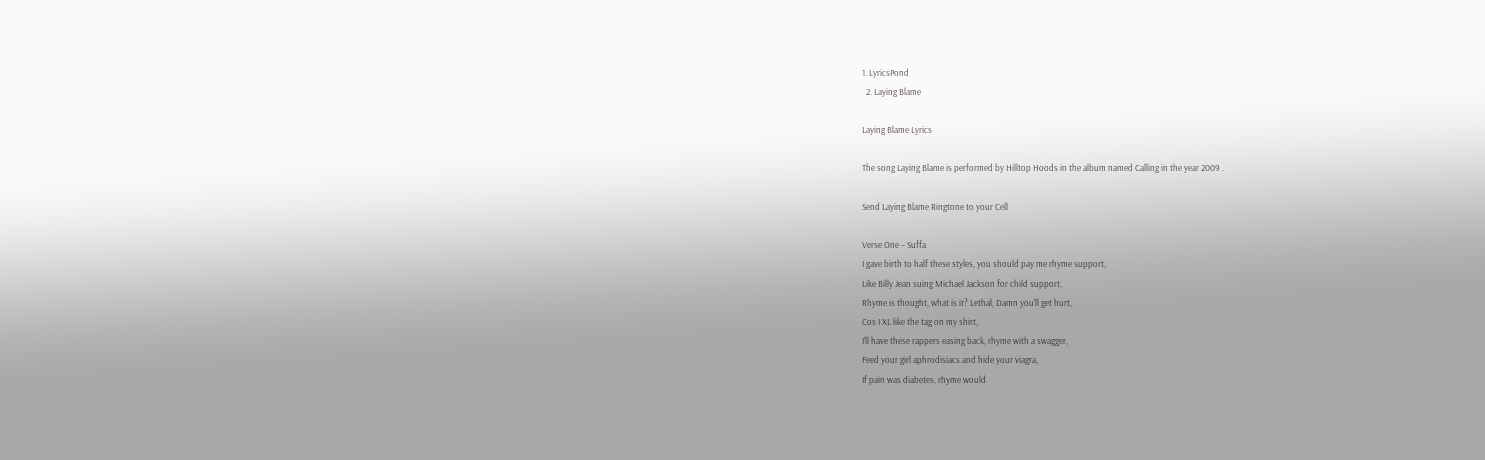1. LyricsPond
  2. Laying Blame

Laying Blame Lyrics

The song Laying Blame is performed by Hilltop Hoods in the album named Calling in the year 2009 .

Send Laying Blame Ringtone to your Cell

Verse One – Suffa
I gave birth to half these styles, you should pay me rhyme support,
Like Billy Jean suing Michael Jackson for child support,
Rhyme is thought, what is it? Lethal, Damn you'll get hurt,
Cos I XL like the tag on my shirt,
I'll have these rappers easing back, rhyme with a swagger,
Feed your girl aphrodisiacs and hide your viagra,
If pain was diabetes, rhyme would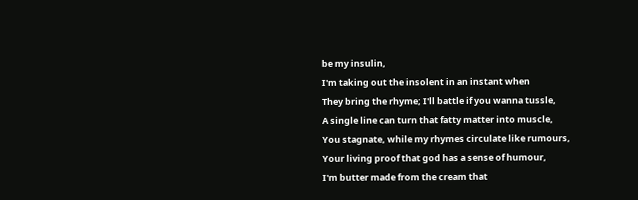be my insulin,
I'm taking out the insolent in an instant when
They bring the rhyme; I'll battle if you wanna tussle,
A single line can turn that fatty matter into muscle,
You stagnate, while my rhymes circulate like rumours,
Your living proof that god has a sense of humour,
I'm butter made from the cream that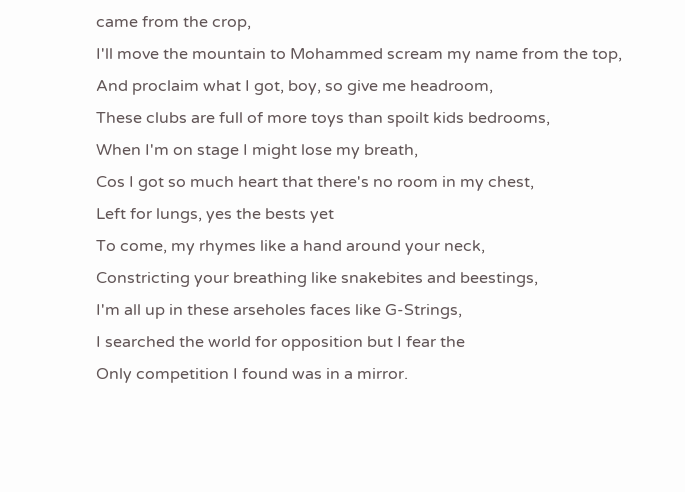came from the crop,
I'll move the mountain to Mohammed scream my name from the top,
And proclaim what I got, boy, so give me headroom,
These clubs are full of more toys than spoilt kids bedrooms,
When I'm on stage I might lose my breath,
Cos I got so much heart that there's no room in my chest,
Left for lungs, yes the bests yet
To come, my rhymes like a hand around your neck,
Constricting your breathing like snakebites and beestings,
I'm all up in these arseholes faces like G-Strings,
I searched the world for opposition but I fear the
Only competition I found was in a mirror.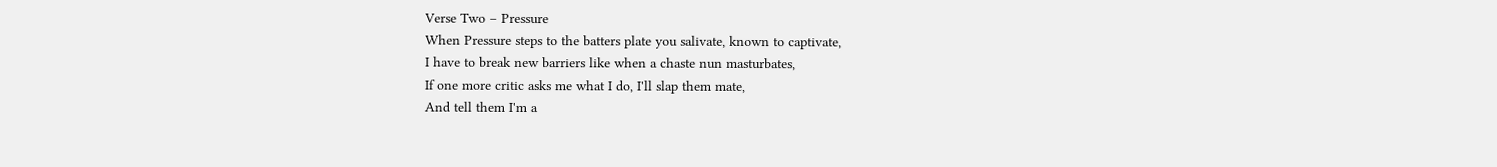Verse Two – Pressure
When Pressure steps to the batters plate you salivate, known to captivate,
I have to break new barriers like when a chaste nun masturbates,
If one more critic asks me what I do, I'll slap them mate,
And tell them I'm a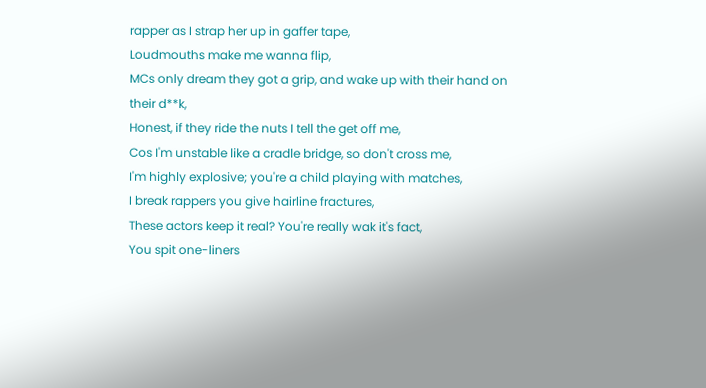rapper as I strap her up in gaffer tape,
Loudmouths make me wanna flip,
MCs only dream they got a grip, and wake up with their hand on their d**k,
Honest, if they ride the nuts I tell the get off me,
Cos I'm unstable like a cradle bridge, so don't cross me,
I'm highly explosive; you're a child playing with matches,
I break rappers you give hairline fractures,
These actors keep it real? You're really wak it's fact,
You spit one-liners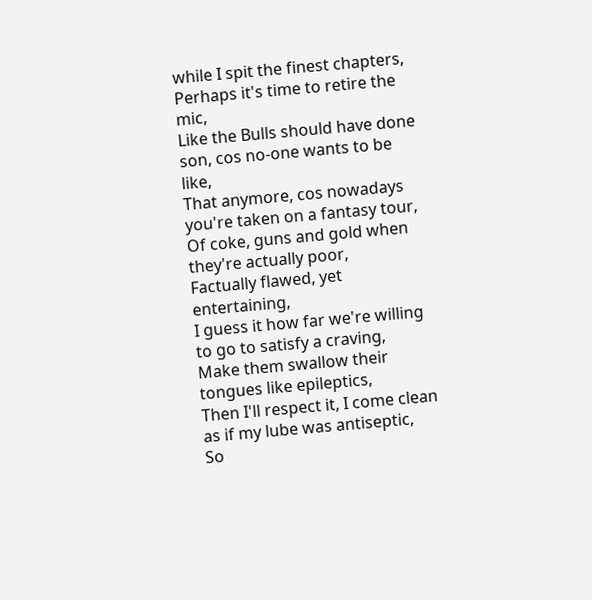while I spit the finest chapters,
Perhaps it's time to retire the mic,
Like the Bulls should have done son, cos no-one wants to be like,
That anymore, cos nowadays you're taken on a fantasy tour,
Of coke, guns and gold when they're actually poor,
Factually flawed, yet entertaining,
I guess it how far we're willing to go to satisfy a craving,
Make them swallow their tongues like epileptics,
Then I'll respect it, I come clean as if my lube was antiseptic,
So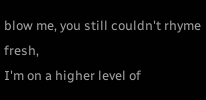blow me, you still couldn't rhyme fresh,
I'm on a higher level of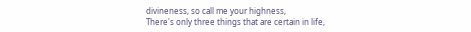divineness, so call me your highness,
There's only three things that are certain in life,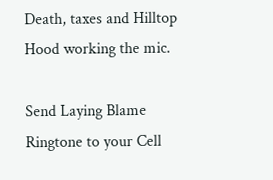Death, taxes and Hilltop Hood working the mic.

Send Laying Blame Ringtone to your Cell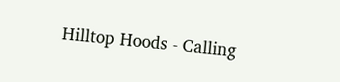Hilltop Hoods - Calling